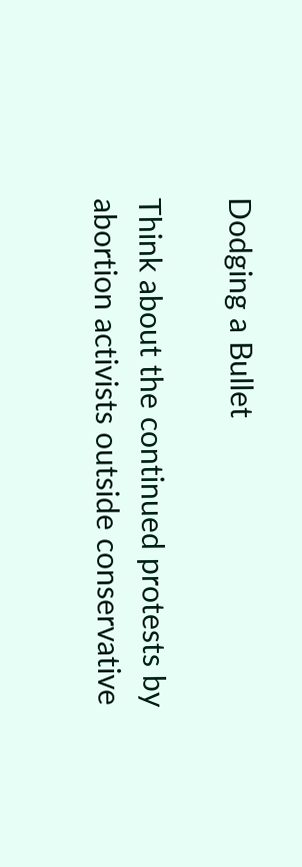Dodging a Bullet

Think about the continued protests by abortion activists outside conservative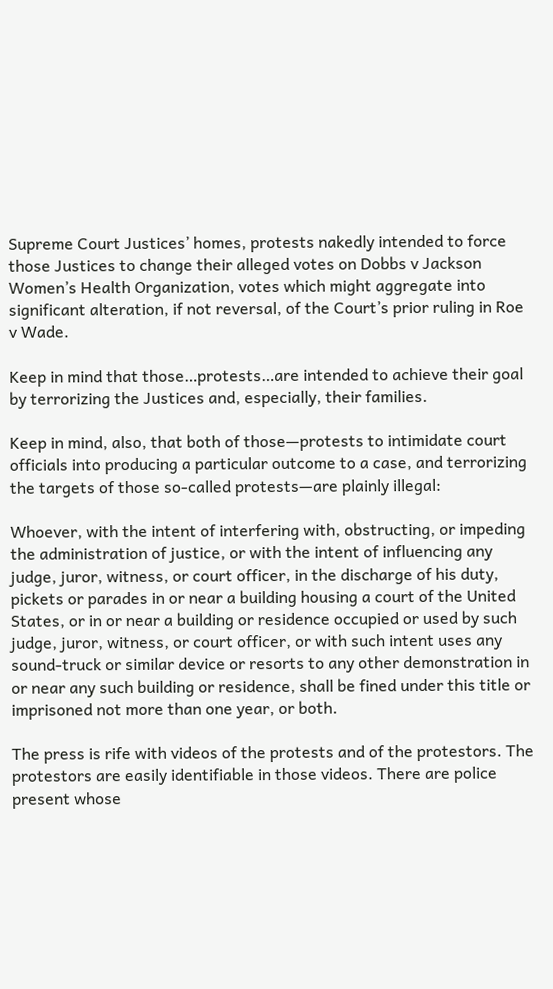Supreme Court Justices’ homes, protests nakedly intended to force those Justices to change their alleged votes on Dobbs v Jackson Women’s Health Organization, votes which might aggregate into significant alteration, if not reversal, of the Court’s prior ruling in Roe v Wade.

Keep in mind that those…protests…are intended to achieve their goal by terrorizing the Justices and, especially, their families.

Keep in mind, also, that both of those—protests to intimidate court officials into producing a particular outcome to a case, and terrorizing the targets of those so-called protests—are plainly illegal:

Whoever, with the intent of interfering with, obstructing, or impeding the administration of justice, or with the intent of influencing any judge, juror, witness, or court officer, in the discharge of his duty, pickets or parades in or near a building housing a court of the United States, or in or near a building or residence occupied or used by such judge, juror, witness, or court officer, or with such intent uses any sound-truck or similar device or resorts to any other demonstration in or near any such building or residence, shall be fined under this title or imprisoned not more than one year, or both.

The press is rife with videos of the protests and of the protestors. The protestors are easily identifiable in those videos. There are police present whose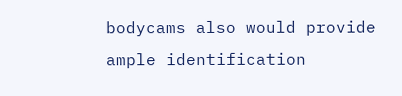bodycams also would provide ample identification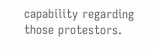capability regarding those protestors.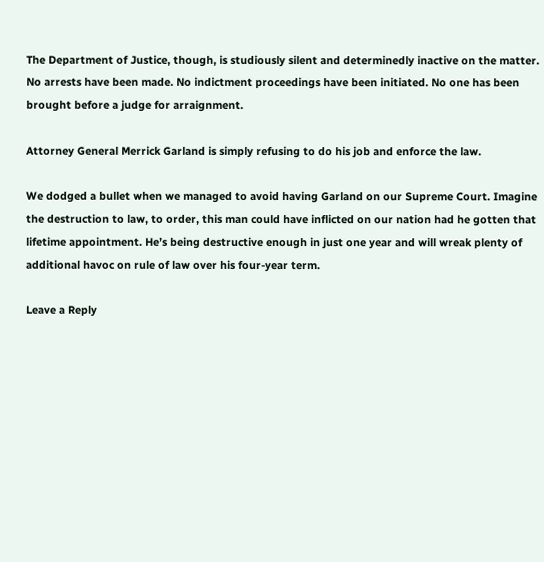The Department of Justice, though, is studiously silent and determinedly inactive on the matter. No arrests have been made. No indictment proceedings have been initiated. No one has been brought before a judge for arraignment.

Attorney General Merrick Garland is simply refusing to do his job and enforce the law.

We dodged a bullet when we managed to avoid having Garland on our Supreme Court. Imagine the destruction to law, to order, this man could have inflicted on our nation had he gotten that lifetime appointment. He’s being destructive enough in just one year and will wreak plenty of additional havoc on rule of law over his four-year term.

Leave a Reply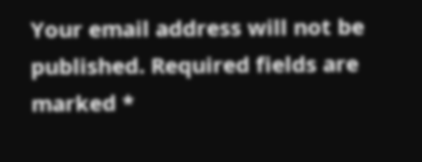Your email address will not be published. Required fields are marked *